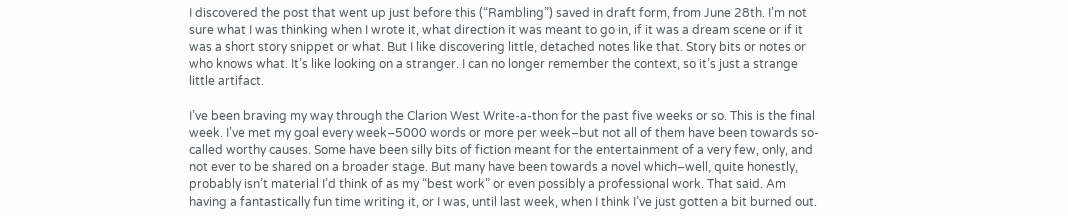I discovered the post that went up just before this (“Rambling”) saved in draft form, from June 28th. I’m not sure what I was thinking when I wrote it, what direction it was meant to go in, if it was a dream scene or if it was a short story snippet or what. But I like discovering little, detached notes like that. Story bits or notes or who knows what. It’s like looking on a stranger. I can no longer remember the context, so it’s just a strange little artifact.

I’ve been braving my way through the Clarion West Write-a-thon for the past five weeks or so. This is the final week. I’ve met my goal every week–5000 words or more per week–but not all of them have been towards so-called worthy causes. Some have been silly bits of fiction meant for the entertainment of a very few, only, and not ever to be shared on a broader stage. But many have been towards a novel which–well, quite honestly, probably isn’t material I’d think of as my “best work” or even possibly a professional work. That said. Am having a fantastically fun time writing it, or I was, until last week, when I think I’ve just gotten a bit burned out.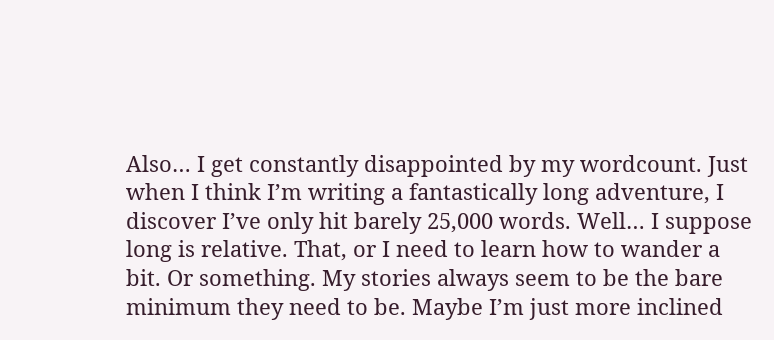Also… I get constantly disappointed by my wordcount. Just when I think I’m writing a fantastically long adventure, I discover I’ve only hit barely 25,000 words. Well… I suppose long is relative. That, or I need to learn how to wander a bit. Or something. My stories always seem to be the bare minimum they need to be. Maybe I’m just more inclined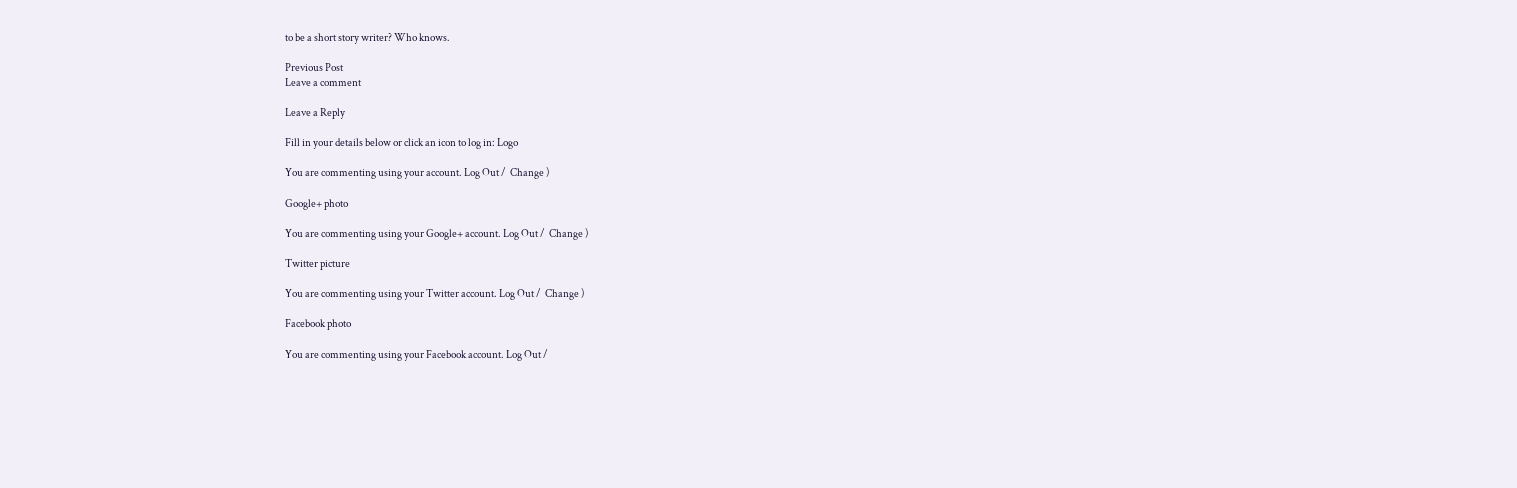to be a short story writer? Who knows.

Previous Post
Leave a comment

Leave a Reply

Fill in your details below or click an icon to log in: Logo

You are commenting using your account. Log Out /  Change )

Google+ photo

You are commenting using your Google+ account. Log Out /  Change )

Twitter picture

You are commenting using your Twitter account. Log Out /  Change )

Facebook photo

You are commenting using your Facebook account. Log Out /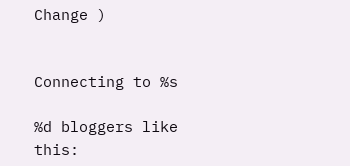Change )


Connecting to %s

%d bloggers like this: